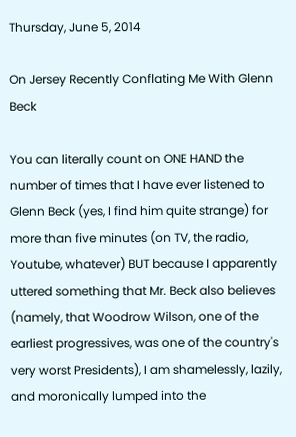Thursday, June 5, 2014

On Jersey Recently Conflating Me With Glenn Beck

You can literally count on ONE HAND the number of times that I have ever listened to Glenn Beck (yes, I find him quite strange) for more than five minutes (on TV, the radio, Youtube, whatever) BUT because I apparently uttered something that Mr. Beck also believes (namely, that Woodrow Wilson, one of the earliest progressives, was one of the country's very worst Presidents), I am shamelessly, lazily, and moronically lumped into the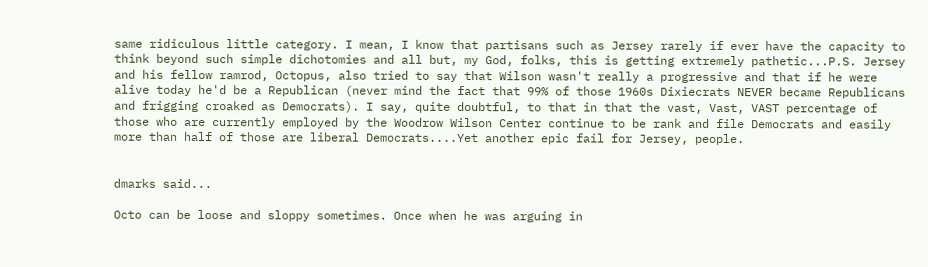same ridiculous little category. I mean, I know that partisans such as Jersey rarely if ever have the capacity to think beyond such simple dichotomies and all but, my God, folks, this is getting extremely pathetic...P.S. Jersey and his fellow ramrod, Octopus, also tried to say that Wilson wasn't really a progressive and that if he were alive today he'd be a Republican (never mind the fact that 99% of those 1960s Dixiecrats NEVER became Republicans and frigging croaked as Democrats). I say, quite doubtful, to that in that the vast, Vast, VAST percentage of those who are currently employed by the Woodrow Wilson Center continue to be rank and file Democrats and easily more than half of those are liberal Democrats....Yet another epic fail for Jersey, people.


dmarks said...

Octo can be loose and sloppy sometimes. Once when he was arguing in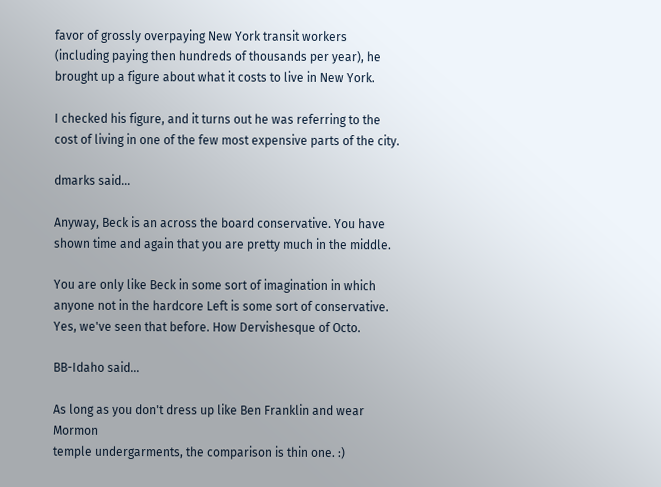favor of grossly overpaying New York transit workers (including paying then hundreds of thousands per year), he brought up a figure about what it costs to live in New York.

I checked his figure, and it turns out he was referring to the cost of living in one of the few most expensive parts of the city.

dmarks said...

Anyway, Beck is an across the board conservative. You have shown time and again that you are pretty much in the middle.

You are only like Beck in some sort of imagination in which anyone not in the hardcore Left is some sort of conservative. Yes, we've seen that before. How Dervishesque of Octo.

BB-Idaho said...

As long as you don't dress up like Ben Franklin and wear Mormon
temple undergarments, the comparison is thin one. :)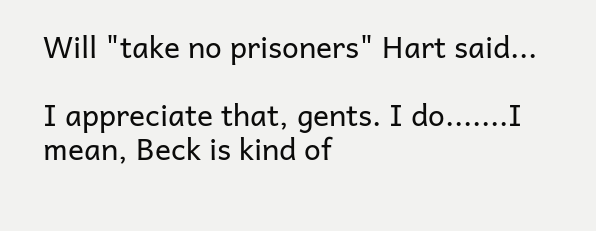Will "take no prisoners" Hart said...

I appreciate that, gents. I do.......I mean, Beck is kind of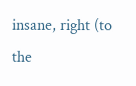insane, right (to the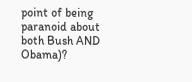point of being paranoid about both Bush AND Obama)?